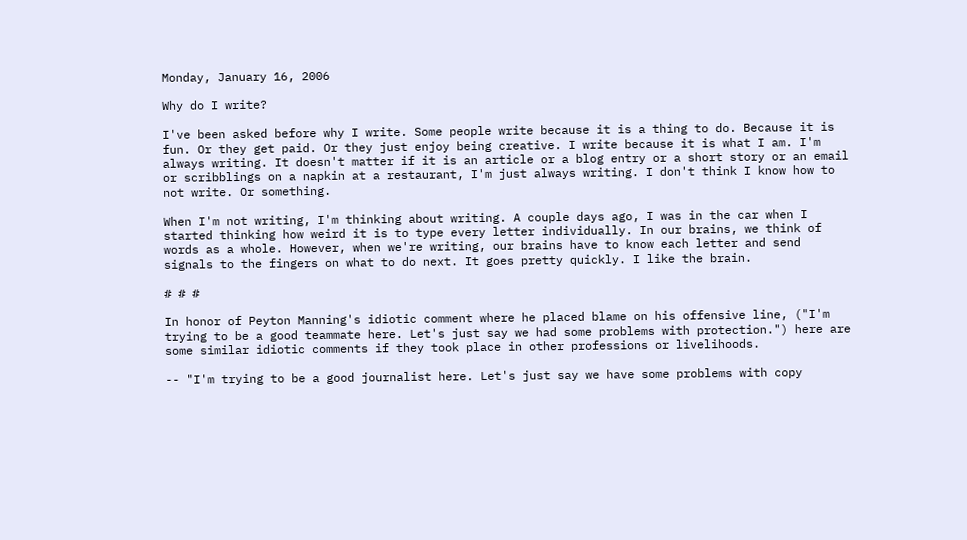Monday, January 16, 2006

Why do I write?

I've been asked before why I write. Some people write because it is a thing to do. Because it is fun. Or they get paid. Or they just enjoy being creative. I write because it is what I am. I'm always writing. It doesn't matter if it is an article or a blog entry or a short story or an email or scribblings on a napkin at a restaurant, I'm just always writing. I don't think I know how to not write. Or something.

When I'm not writing, I'm thinking about writing. A couple days ago, I was in the car when I started thinking how weird it is to type every letter individually. In our brains, we think of words as a whole. However, when we're writing, our brains have to know each letter and send signals to the fingers on what to do next. It goes pretty quickly. I like the brain.

# # #

In honor of Peyton Manning's idiotic comment where he placed blame on his offensive line, ("I'm trying to be a good teammate here. Let's just say we had some problems with protection.") here are some similar idiotic comments if they took place in other professions or livelihoods.

-- "I'm trying to be a good journalist here. Let's just say we have some problems with copy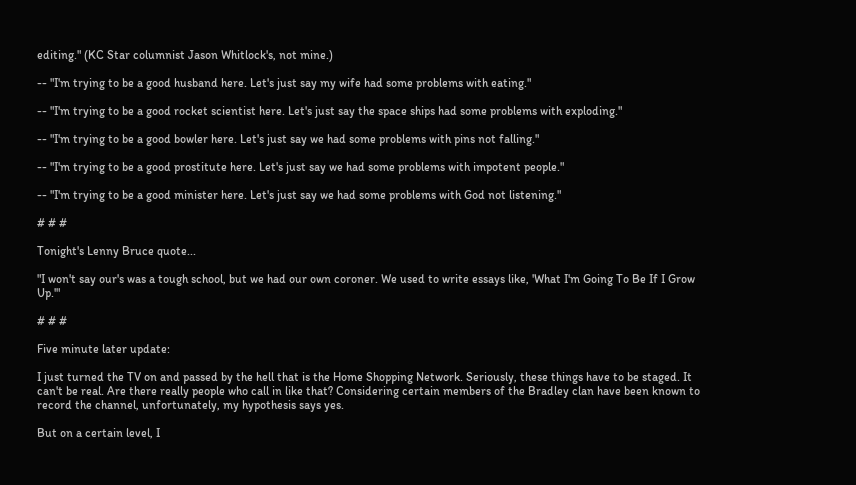editing." (KC Star columnist Jason Whitlock's, not mine.)

-- "I'm trying to be a good husband here. Let's just say my wife had some problems with eating."

-- "I'm trying to be a good rocket scientist here. Let's just say the space ships had some problems with exploding."

-- "I'm trying to be a good bowler here. Let's just say we had some problems with pins not falling."

-- "I'm trying to be a good prostitute here. Let's just say we had some problems with impotent people."

-- "I'm trying to be a good minister here. Let's just say we had some problems with God not listening."

# # #

Tonight's Lenny Bruce quote...

"I won't say our's was a tough school, but we had our own coroner. We used to write essays like, 'What I'm Going To Be If I Grow Up.'"

# # #

Five minute later update:

I just turned the TV on and passed by the hell that is the Home Shopping Network. Seriously, these things have to be staged. It can't be real. Are there really people who call in like that? Considering certain members of the Bradley clan have been known to record the channel, unfortunately, my hypothesis says yes.

But on a certain level, I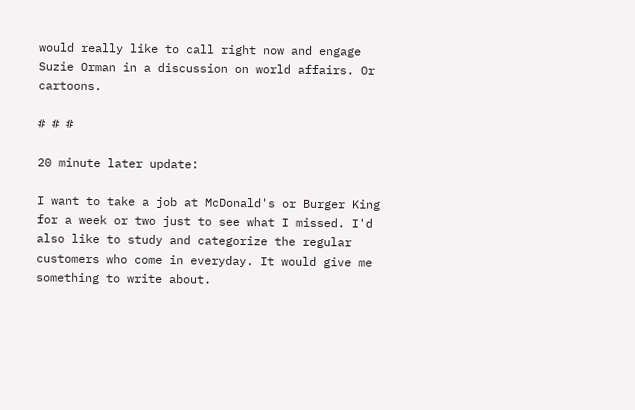would really like to call right now and engage Suzie Orman in a discussion on world affairs. Or cartoons.

# # #

20 minute later update:

I want to take a job at McDonald's or Burger King for a week or two just to see what I missed. I'd also like to study and categorize the regular customers who come in everyday. It would give me something to write about.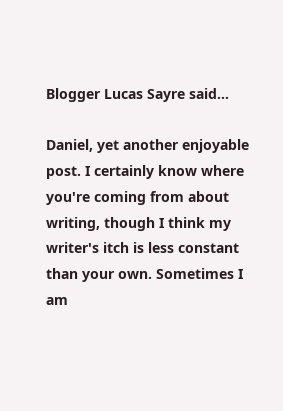Blogger Lucas Sayre said...

Daniel, yet another enjoyable post. I certainly know where you're coming from about writing, though I think my writer's itch is less constant than your own. Sometimes I am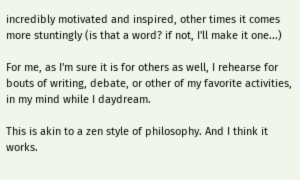incredibly motivated and inspired, other times it comes more stuntingly (is that a word? if not, I'll make it one...)

For me, as I'm sure it is for others as well, I rehearse for bouts of writing, debate, or other of my favorite activities, in my mind while I daydream.

This is akin to a zen style of philosophy. And I think it works.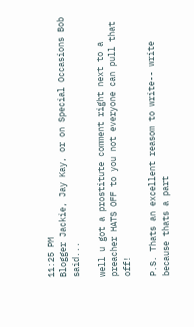11:25 PM
Blogger Jackie, Jay Kay, or on Special Occasions Bob said...

well u got a prostitute comment right next to a preacher HATS OFF to you not everyone can pull that off!

P.S. Thats an excellent reasom to write-- write because thats a part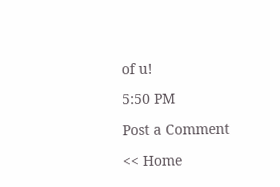of u!

5:50 PM

Post a Comment

<< Home